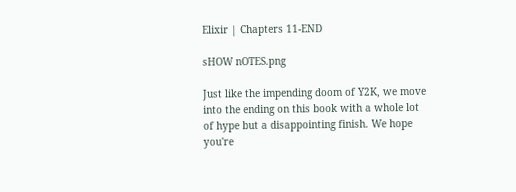Elixir | Chapters 11-END

sHOW nOTES.png

Just like the impending doom of Y2K, we move into the ending on this book with a whole lot of hype but a disappointing finish. We hope you're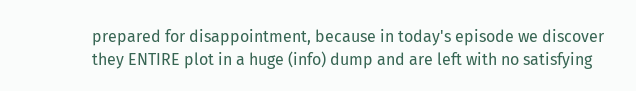prepared for disappointment, because in today's episode we discover they ENTIRE plot in a huge (info) dump and are left with no satisfying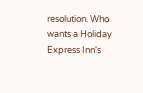resolution. Who wants a Holiday Express Inn's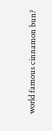world famous cinnamon bun?